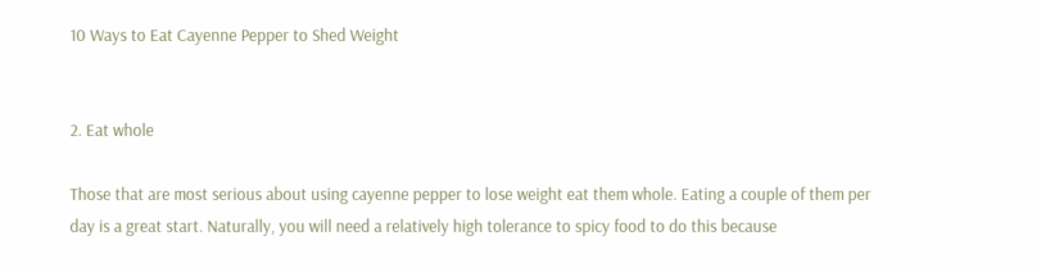10 Ways to Eat Cayenne Pepper to Shed Weight


2. Eat whole

Those that are most serious about using cayenne pepper to lose weight eat them whole. Eating a couple of them per day is a great start. Naturally, you will need a relatively high tolerance to spicy food to do this because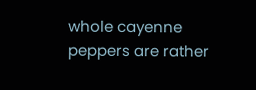whole cayenne peppers are rather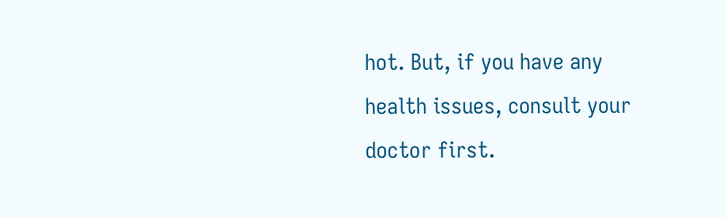hot. But, if you have any health issues, consult your doctor first.